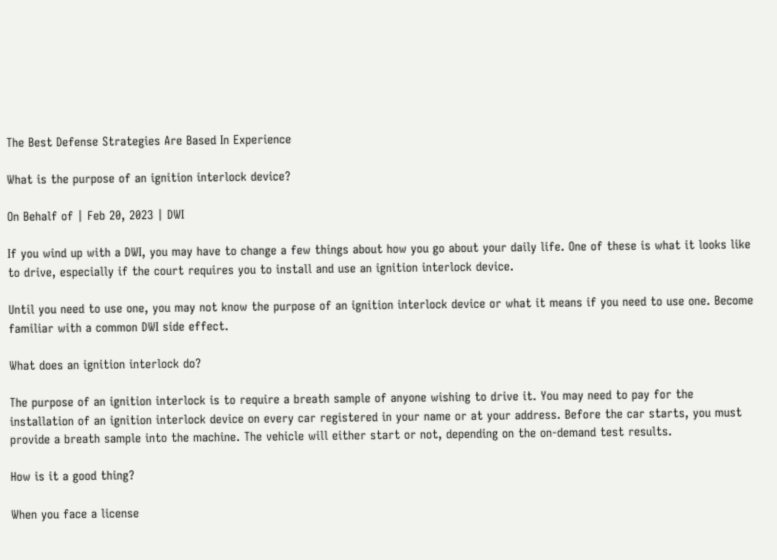The Best Defense Strategies Are Based In Experience

What is the purpose of an ignition interlock device?

On Behalf of | Feb 20, 2023 | DWI

If you wind up with a DWI, you may have to change a few things about how you go about your daily life. One of these is what it looks like to drive, especially if the court requires you to install and use an ignition interlock device.

Until you need to use one, you may not know the purpose of an ignition interlock device or what it means if you need to use one. Become familiar with a common DWI side effect.

What does an ignition interlock do?

The purpose of an ignition interlock is to require a breath sample of anyone wishing to drive it. You may need to pay for the installation of an ignition interlock device on every car registered in your name or at your address. Before the car starts, you must provide a breath sample into the machine. The vehicle will either start or not, depending on the on-demand test results.

How is it a good thing?

When you face a license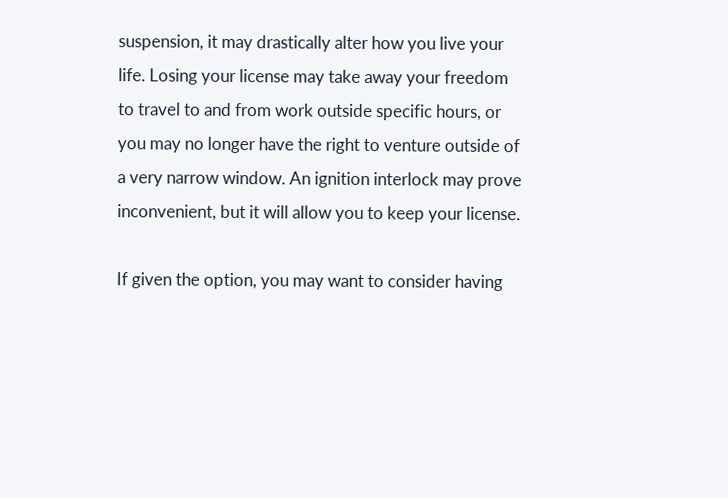suspension, it may drastically alter how you live your life. Losing your license may take away your freedom to travel to and from work outside specific hours, or you may no longer have the right to venture outside of a very narrow window. An ignition interlock may prove inconvenient, but it will allow you to keep your license.

If given the option, you may want to consider having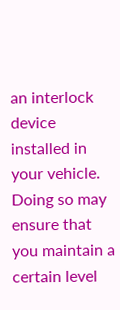an interlock device installed in your vehicle. Doing so may ensure that you maintain a certain level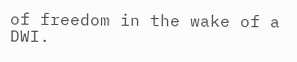of freedom in the wake of a DWI.